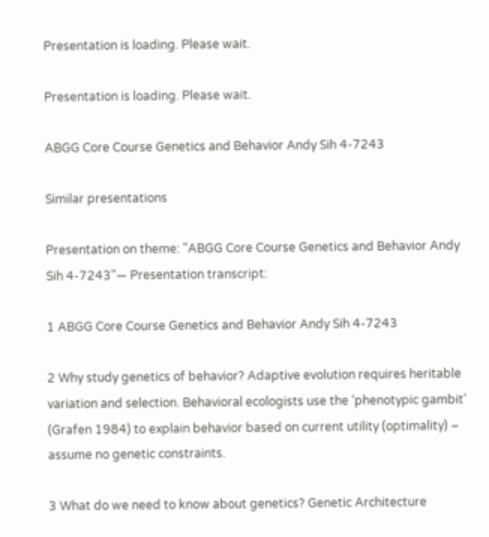Presentation is loading. Please wait.

Presentation is loading. Please wait.

ABGG Core Course Genetics and Behavior Andy Sih 4-7243

Similar presentations

Presentation on theme: "ABGG Core Course Genetics and Behavior Andy Sih 4-7243"— Presentation transcript:

1 ABGG Core Course Genetics and Behavior Andy Sih 4-7243

2 Why study genetics of behavior? Adaptive evolution requires heritable variation and selection. Behavioral ecologists use the ‘phenotypic gambit’ (Grafen 1984) to explain behavior based on current utility (optimality) – assume no genetic constraints.

3 What do we need to know about genetics? Genetic Architecture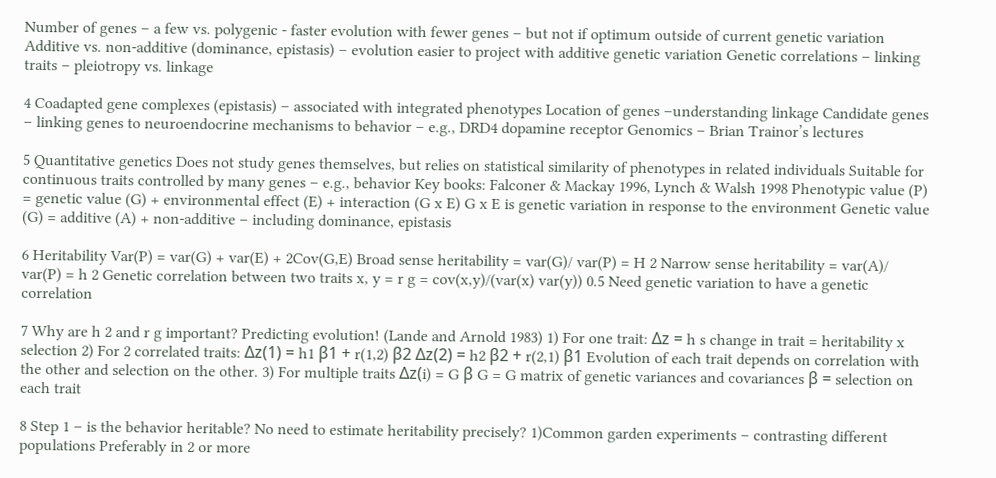Number of genes – a few vs. polygenic - faster evolution with fewer genes – but not if optimum outside of current genetic variation Additive vs. non-additive (dominance, epistasis) – evolution easier to project with additive genetic variation Genetic correlations – linking traits – pleiotropy vs. linkage

4 Coadapted gene complexes (epistasis) – associated with integrated phenotypes Location of genes –understanding linkage Candidate genes – linking genes to neuroendocrine mechanisms to behavior – e.g., DRD4 dopamine receptor Genomics – Brian Trainor’s lectures

5 Quantitative genetics Does not study genes themselves, but relies on statistical similarity of phenotypes in related individuals Suitable for continuous traits controlled by many genes – e.g., behavior Key books: Falconer & Mackay 1996, Lynch & Walsh 1998 Phenotypic value (P) = genetic value (G) + environmental effect (E) + interaction (G x E) G x E is genetic variation in response to the environment Genetic value (G) = additive (A) + non-additive – including dominance, epistasis

6 Heritability Var(P) = var(G) + var(E) + 2Cov(G,E) Broad sense heritability = var(G)/ var(P) = H 2 Narrow sense heritability = var(A)/ var(P) = h 2 Genetic correlation between two traits x, y = r g = cov(x,y)/(var(x) var(y)) 0.5 Need genetic variation to have a genetic correlation

7 Why are h 2 and r g important? Predicting evolution! (Lande and Arnold 1983) 1) For one trait: Δz = h s change in trait = heritability x selection 2) For 2 correlated traits: Δz(1) = h1 β1 + r(1,2) β2 Δz(2) = h2 β2 + r(2,1) β1 Evolution of each trait depends on correlation with the other and selection on the other. 3) For multiple traits Δz(i) = G β G = G matrix of genetic variances and covariances β = selection on each trait

8 Step 1 – is the behavior heritable? No need to estimate heritability precisely? 1)Common garden experiments – contrasting different populations Preferably in 2 or more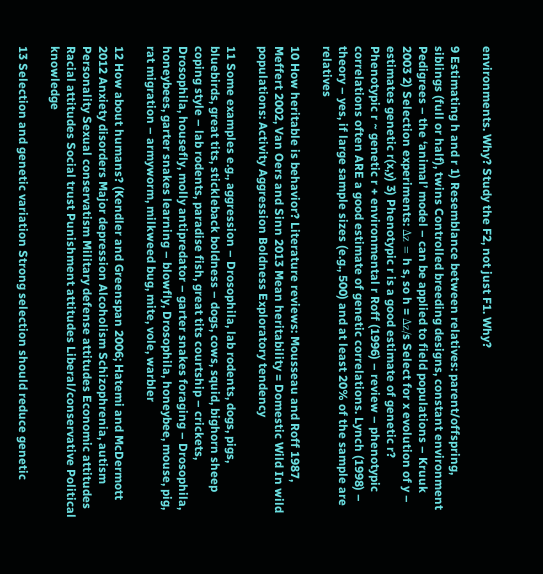environments. Why? Study the F2, not just F1. Why?

9 Estimating h and r 1) Resemblance between relatives: parent/offspring, siblings (full or half), twins Controlled breeding designs, constant environment Pedigrees – the ‘animal’ model – can be applied to field populations – Kruuk 2003 2) Selection experiments: Δz = h s, so h = Δz/s Select for x evolution of y – estimates genetic r(x,y) 3) Phenotypic r is a good estimate of genetic r? Phenotypic r ~ genetic r + environmental r Roff (1996) – review – phenotypic correlations often ARE a good estimate of genetic correlations. Lynch (1998) – theory – yes, if large sample sizes (e.g., 500) and at least 20% of the sample are relatives

10 How heritable is behavior? Literature reviews: Mousseau and Roff 1987, Meffert 2002, Van Oers and Sinn 2013 Mean heritability = Domestic Wild In wild populations: Activity Aggression Boldness Exploratory tendency

11 Some examples e.g., aggression – Drosophila, lab rodents, dogs, pigs, bluebirds, great tits, stickleback boldness – dogs, cows, squid, bighorn sheep coping style – lab rodents, paradise fish, great tits courtship – crickets, Drosophila, housefly, molly antipredator – garter snakes foraging – Drosophila, honeybees, garter snakes learning – blowfly, Drosophila, honeybee, mouse, pig, rat migration – armyworm, milkweed bug, mite, vole, warbler

12 How about humans? (Kendler and Greenspan 2006; Hatemi and McDermott 2012 Anxiety disorders Major depression Alcoholism Schizophrenia, autism Personality Sexual conservatism Military defense attitudes Economic attitudes Racial attitudes Social trust Punishment attitudes Liberal/conservative Political knowledge

13 Selection and genetic variation Strong selection should reduce genetic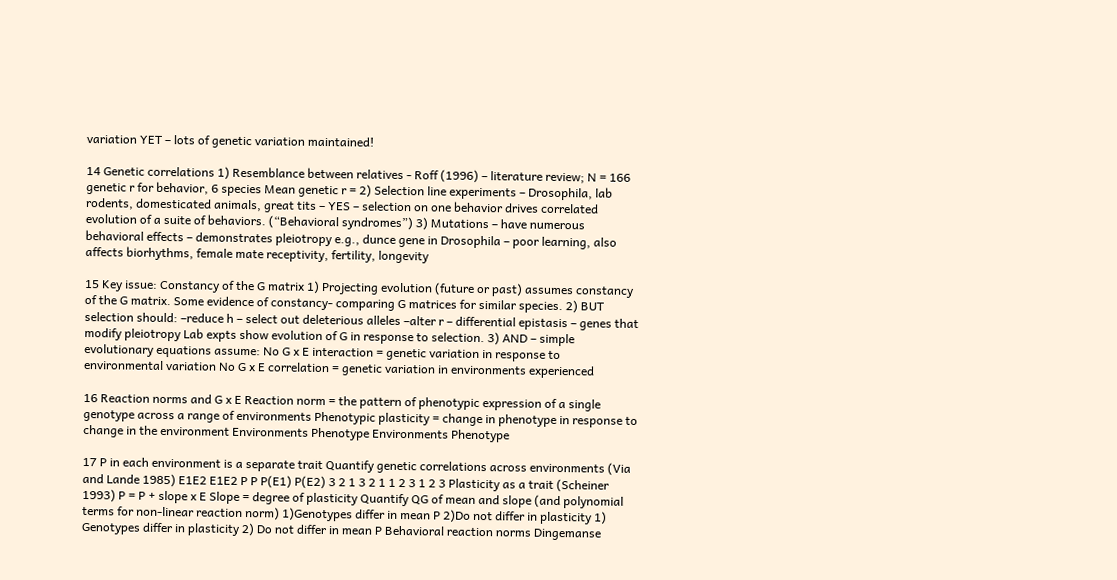variation YET – lots of genetic variation maintained!

14 Genetic correlations 1) Resemblance between relatives - Roff (1996) – literature review; N = 166 genetic r for behavior, 6 species Mean genetic r = 2) Selection line experiments – Drosophila, lab rodents, domesticated animals, great tits – YES – selection on one behavior drives correlated evolution of a suite of behaviors. (“Behavioral syndromes”) 3) Mutations – have numerous behavioral effects – demonstrates pleiotropy e.g., dunce gene in Drosophila – poor learning, also affects biorhythms, female mate receptivity, fertility, longevity

15 Key issue: Constancy of the G matrix 1) Projecting evolution (future or past) assumes constancy of the G matrix. Some evidence of constancy- comparing G matrices for similar species. 2) BUT selection should: –reduce h – select out deleterious alleles –alter r – differential epistasis – genes that modify pleiotropy Lab expts show evolution of G in response to selection. 3) AND – simple evolutionary equations assume: No G x E interaction = genetic variation in response to environmental variation No G x E correlation = genetic variation in environments experienced

16 Reaction norms and G x E Reaction norm = the pattern of phenotypic expression of a single genotype across a range of environments Phenotypic plasticity = change in phenotype in response to change in the environment Environments Phenotype Environments Phenotype

17 P in each environment is a separate trait Quantify genetic correlations across environments (Via and Lande 1985) E1E2 E1E2 P P P(E1) P(E2) 3 2 1 3 2 1 1 2 3 1 2 3 Plasticity as a trait (Scheiner 1993) P = P + slope x E Slope = degree of plasticity Quantify QG of mean and slope (and polynomial terms for non-linear reaction norm) 1)Genotypes differ in mean P 2)Do not differ in plasticity 1) Genotypes differ in plasticity 2) Do not differ in mean P Behavioral reaction norms Dingemanse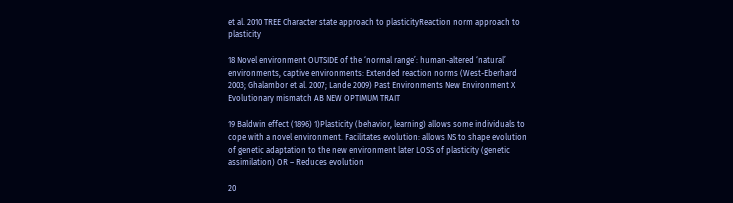et al. 2010 TREE Character state approach to plasticityReaction norm approach to plasticity

18 Novel environment OUTSIDE of the ‘normal range’: human-altered ‘natural’ environments, captive environments: Extended reaction norms (West-Eberhard 2003; Ghalambor et al. 2007; Lande 2009) Past Environments New Environment X Evolutionary mismatch AB NEW OPTIMUM TRAIT

19 Baldwin effect (1896) 1)Plasticity (behavior, learning) allows some individuals to cope with a novel environment. Facilitates evolution: allows NS to shape evolution of genetic adaptation to the new environment later LOSS of plasticity (genetic assimilation) OR – Reduces evolution

20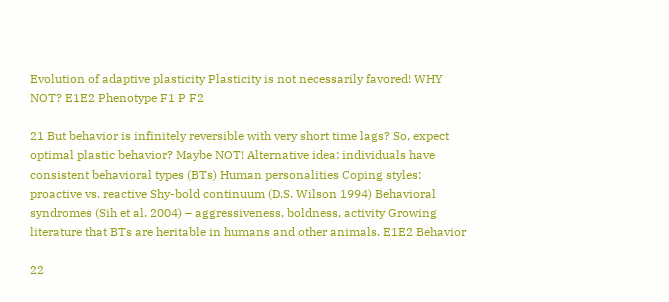Evolution of adaptive plasticity Plasticity is not necessarily favored! WHY NOT? E1E2 Phenotype F1 P F2

21 But behavior is infinitely reversible with very short time lags? So, expect optimal plastic behavior? Maybe NOT! Alternative idea: individuals have consistent behavioral types (BTs) Human personalities Coping styles: proactive vs. reactive Shy-bold continuum (D.S. Wilson 1994) Behavioral syndromes (Sih et al. 2004) – aggressiveness, boldness, activity Growing literature that BTs are heritable in humans and other animals. E1E2 Behavior

22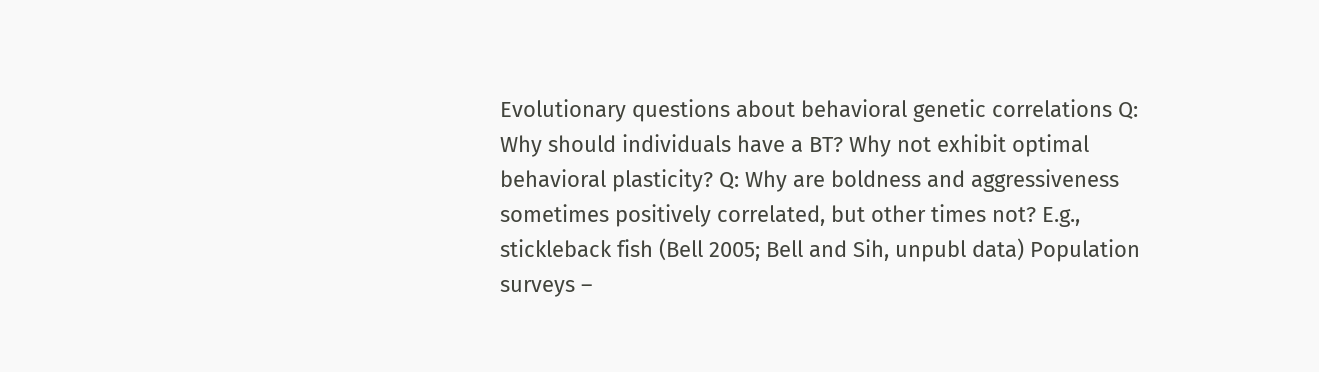Evolutionary questions about behavioral genetic correlations Q: Why should individuals have a BT? Why not exhibit optimal behavioral plasticity? Q: Why are boldness and aggressiveness sometimes positively correlated, but other times not? E.g., stickleback fish (Bell 2005; Bell and Sih, unpubl data) Population surveys –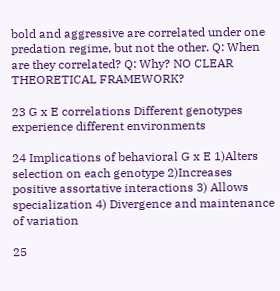bold and aggressive are correlated under one predation regime, but not the other. Q: When are they correlated? Q: Why? NO CLEAR THEORETICAL FRAMEWORK?

23 G x E correlations Different genotypes experience different environments

24 Implications of behavioral G x E 1)Alters selection on each genotype 2)Increases positive assortative interactions 3) Allows specialization 4) Divergence and maintenance of variation

25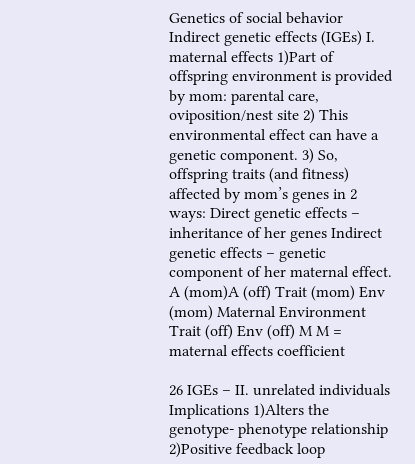Genetics of social behavior Indirect genetic effects (IGEs) I. maternal effects 1)Part of offspring environment is provided by mom: parental care, oviposition/nest site 2) This environmental effect can have a genetic component. 3) So, offspring traits (and fitness) affected by mom’s genes in 2 ways: Direct genetic effects – inheritance of her genes Indirect genetic effects – genetic component of her maternal effect. A (mom)A (off) Trait (mom) Env (mom) Maternal Environment Trait (off) Env (off) M M = maternal effects coefficient

26 IGEs – II. unrelated individuals Implications 1)Alters the genotype- phenotype relationship 2)Positive feedback loop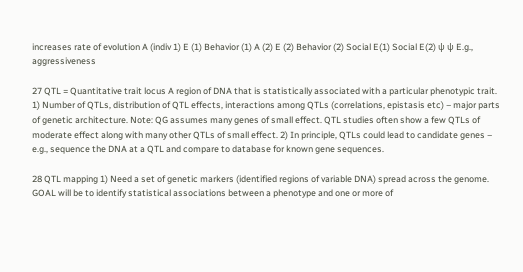increases rate of evolution A (indiv 1) E (1) Behavior (1) A (2) E (2) Behavior (2) Social E(1) Social E(2) ψ ψ E.g., aggressiveness

27 QTL = Quantitative trait locus A region of DNA that is statistically associated with a particular phenotypic trait. 1) Number of QTLs, distribution of QTL effects, interactions among QTLs (correlations, epistasis etc) – major parts of genetic architecture. Note: QG assumes many genes of small effect. QTL studies often show a few QTLs of moderate effect along with many other QTLs of small effect. 2) In principle, QTLs could lead to candidate genes – e.g., sequence the DNA at a QTL and compare to database for known gene sequences.

28 QTL mapping 1) Need a set of genetic markers (identified regions of variable DNA) spread across the genome. GOAL will be to identify statistical associations between a phenotype and one or more of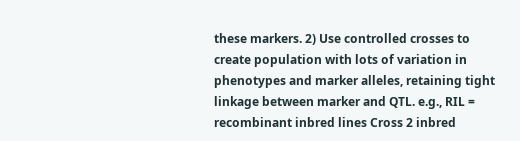these markers. 2) Use controlled crosses to create population with lots of variation in phenotypes and marker alleles, retaining tight linkage between marker and QTL. e.g., RIL = recombinant inbred lines Cross 2 inbred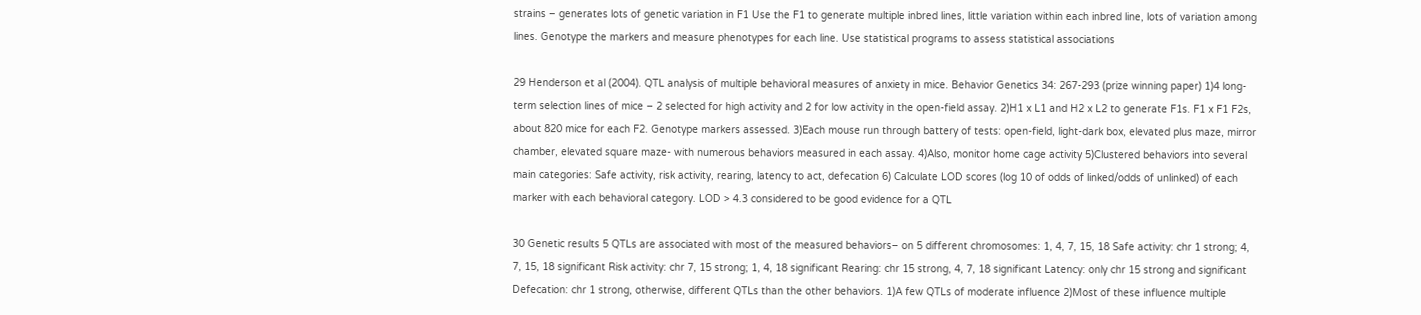strains – generates lots of genetic variation in F1 Use the F1 to generate multiple inbred lines, little variation within each inbred line, lots of variation among lines. Genotype the markers and measure phenotypes for each line. Use statistical programs to assess statistical associations

29 Henderson et al (2004). QTL analysis of multiple behavioral measures of anxiety in mice. Behavior Genetics 34: 267-293 (prize winning paper) 1)4 long-term selection lines of mice – 2 selected for high activity and 2 for low activity in the open-field assay. 2)H1 x L1 and H2 x L2 to generate F1s. F1 x F1 F2s, about 820 mice for each F2. Genotype markers assessed. 3)Each mouse run through battery of tests: open-field, light-dark box, elevated plus maze, mirror chamber, elevated square maze- with numerous behaviors measured in each assay. 4)Also, monitor home cage activity 5)Clustered behaviors into several main categories: Safe activity, risk activity, rearing, latency to act, defecation 6) Calculate LOD scores (log 10 of odds of linked/odds of unlinked) of each marker with each behavioral category. LOD > 4.3 considered to be good evidence for a QTL

30 Genetic results 5 QTLs are associated with most of the measured behaviors– on 5 different chromosomes: 1, 4, 7, 15, 18 Safe activity: chr 1 strong; 4, 7, 15, 18 significant Risk activity: chr 7, 15 strong; 1, 4, 18 significant Rearing: chr 15 strong, 4, 7, 18 significant Latency: only chr 15 strong and significant Defecation: chr 1 strong, otherwise, different QTLs than the other behaviors. 1)A few QTLs of moderate influence 2)Most of these influence multiple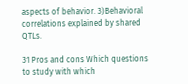aspects of behavior. 3)Behavioral correlations explained by shared QTLs.

31 Pros and cons Which questions to study with which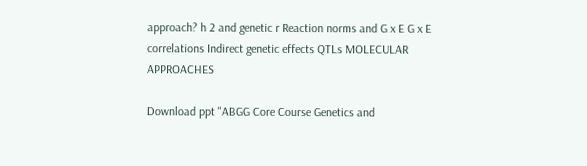approach? h 2 and genetic r Reaction norms and G x E G x E correlations Indirect genetic effects QTLs MOLECULAR APPROACHES

Download ppt "ABGG Core Course Genetics and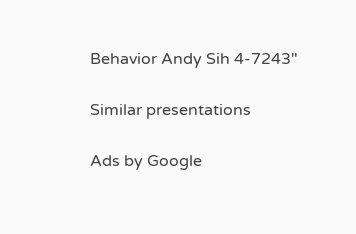Behavior Andy Sih 4-7243"

Similar presentations

Ads by Google